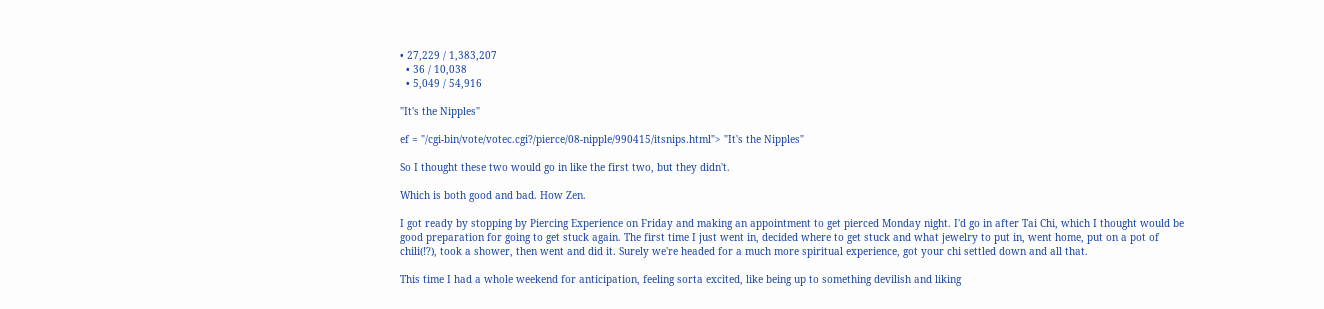• 27,229 / 1,383,207
  • 36 / 10,038
  • 5,049 / 54,916

"It's the Nipples"

ef = "/cgi-bin/vote/votec.cgi?/pierce/08-nipple/990415/itsnips.html"> "It's the Nipples"

So I thought these two would go in like the first two, but they didn't.

Which is both good and bad. How Zen.

I got ready by stopping by Piercing Experience on Friday and making an appointment to get pierced Monday night. I'd go in after Tai Chi, which I thought would be good preparation for going to get stuck again. The first time I just went in, decided where to get stuck and what jewelry to put in, went home, put on a pot of chili(!?), took a shower, then went and did it. Surely we're headed for a much more spiritual experience, got your chi settled down and all that.

This time I had a whole weekend for anticipation, feeling sorta excited, like being up to something devilish and liking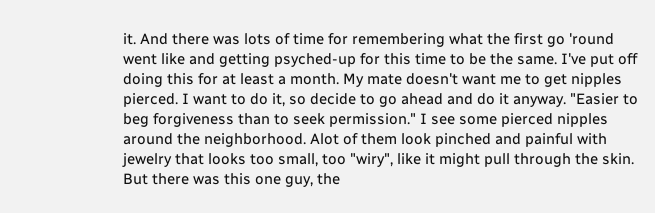it. And there was lots of time for remembering what the first go 'round went like and getting psyched-up for this time to be the same. I've put off doing this for at least a month. My mate doesn't want me to get nipples pierced. I want to do it, so decide to go ahead and do it anyway. "Easier to beg forgiveness than to seek permission." I see some pierced nipples around the neighborhood. Alot of them look pinched and painful with jewelry that looks too small, too "wiry", like it might pull through the skin. But there was this one guy, the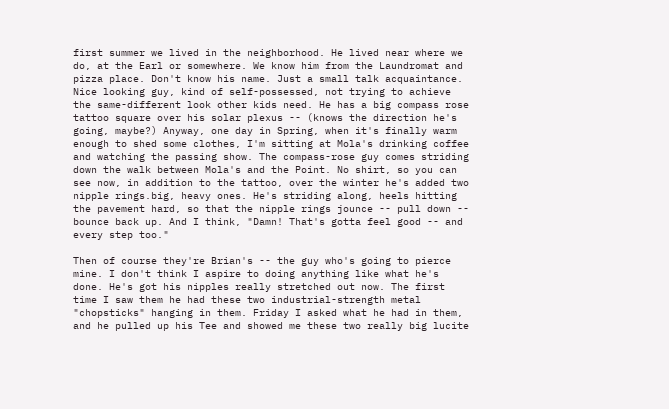first summer we lived in the neighborhood. He lived near where we do, at the Earl or somewhere. We know him from the Laundromat and pizza place. Don't know his name. Just a small talk acquaintance. Nice looking guy, kind of self-possessed, not trying to achieve the same-different look other kids need. He has a big compass rose tattoo square over his solar plexus -- (knows the direction he's going, maybe?) Anyway, one day in Spring, when it's finally warm enough to shed some clothes, I'm sitting at Mola's drinking coffee and watching the passing show. The compass-rose guy comes striding down the walk between Mola's and the Point. No shirt, so you can see now, in addition to the tattoo, over the winter he's added two nipple rings.big, heavy ones. He's striding along, heels hitting the pavement hard, so that the nipple rings jounce -- pull down -- bounce back up. And I think, "Damn! That's gotta feel good -- and every step too."

Then of course they're Brian's -- the guy who's going to pierce mine. I don't think I aspire to doing anything like what he's done. He's got his nipples really stretched out now. The first time I saw them he had these two industrial-strength metal "chopsticks" hanging in them. Friday I asked what he had in them, and he pulled up his Tee and showed me these two really big lucite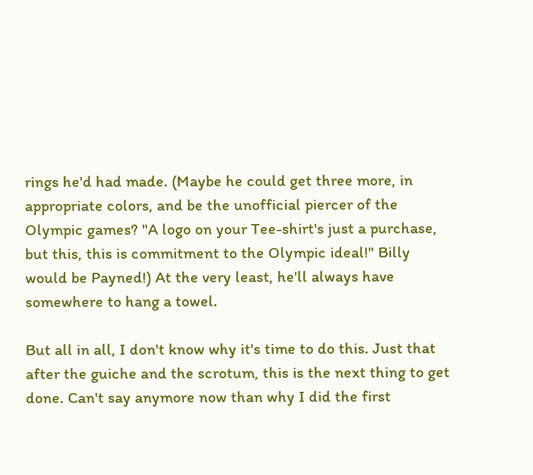rings he'd had made. (Maybe he could get three more, in appropriate colors, and be the unofficial piercer of the Olympic games? "A logo on your Tee-shirt's just a purchase, but this, this is commitment to the Olympic ideal!" Billy would be Payned!) At the very least, he'll always have somewhere to hang a towel.

But all in all, I don't know why it's time to do this. Just that after the guiche and the scrotum, this is the next thing to get done. Can't say anymore now than why I did the first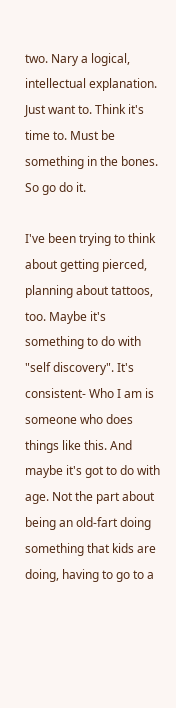two. Nary a logical, intellectual explanation. Just want to. Think it's time to. Must be something in the bones. So go do it.

I've been trying to think about getting pierced, planning about tattoos, too. Maybe it's something to do with "self discovery". It's consistent- Who I am is someone who does things like this. And maybe it's got to do with age. Not the part about being an old-fart doing something that kids are doing, having to go to a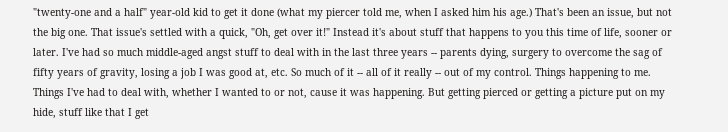"twenty-one and a half" year-old kid to get it done (what my piercer told me, when I asked him his age.) That's been an issue, but not the big one. That issue's settled with a quick, "Oh, get over it!" Instead it's about stuff that happens to you this time of life, sooner or later. I've had so much middle-aged angst stuff to deal with in the last three years -- parents dying, surgery to overcome the sag of fifty years of gravity, losing a job I was good at, etc. So much of it -- all of it really -- out of my control. Things happening to me. Things I've had to deal with, whether I wanted to or not, cause it was happening. But getting pierced or getting a picture put on my hide, stuff like that I get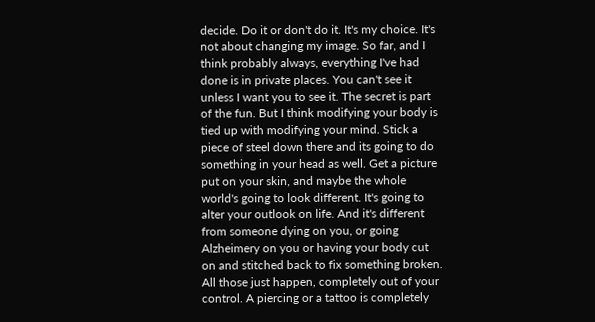decide. Do it or don't do it. It's my choice. It's not about changing my image. So far, and I think probably always, everything I've had done is in private places. You can't see it unless I want you to see it. The secret is part of the fun. But I think modifying your body is tied up with modifying your mind. Stick a piece of steel down there and its going to do something in your head as well. Get a picture put on your skin, and maybe the whole world's going to look different. It's going to alter your outlook on life. And it's different from someone dying on you, or going Alzheimery on you or having your body cut on and stitched back to fix something broken. All those just happen, completely out of your control. A piercing or a tattoo is completely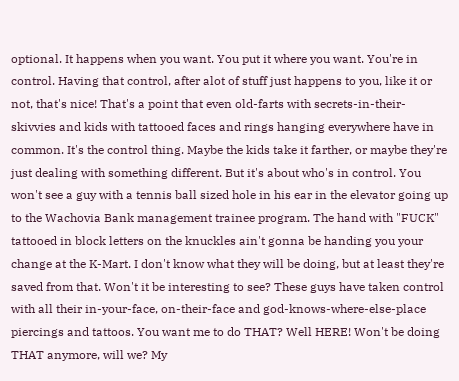optional. It happens when you want. You put it where you want. You're in control. Having that control, after alot of stuff just happens to you, like it or not, that's nice! That's a point that even old-farts with secrets-in-their-skivvies and kids with tattooed faces and rings hanging everywhere have in common. It's the control thing. Maybe the kids take it farther, or maybe they're just dealing with something different. But it's about who's in control. You won't see a guy with a tennis ball sized hole in his ear in the elevator going up to the Wachovia Bank management trainee program. The hand with "FUCK" tattooed in block letters on the knuckles ain't gonna be handing you your change at the K-Mart. I don't know what they will be doing, but at least they're saved from that. Won't it be interesting to see? These guys have taken control with all their in-your-face, on-their-face and god-knows-where-else-place piercings and tattoos. You want me to do THAT? Well HERE! Won't be doing THAT anymore, will we? My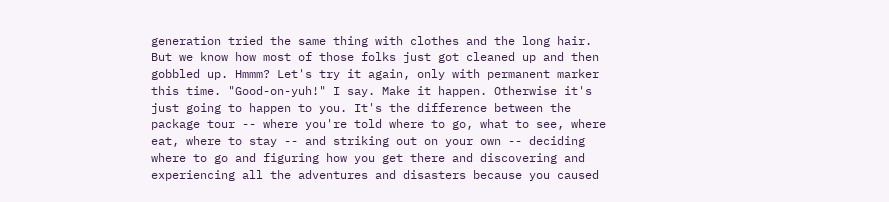generation tried the same thing with clothes and the long hair. But we know how most of those folks just got cleaned up and then gobbled up. Hmmm? Let's try it again, only with permanent marker this time. "Good-on-yuh!" I say. Make it happen. Otherwise it's just going to happen to you. It's the difference between the package tour -- where you're told where to go, what to see, where eat, where to stay -- and striking out on your own -- deciding where to go and figuring how you get there and discovering and experiencing all the adventures and disasters because you caused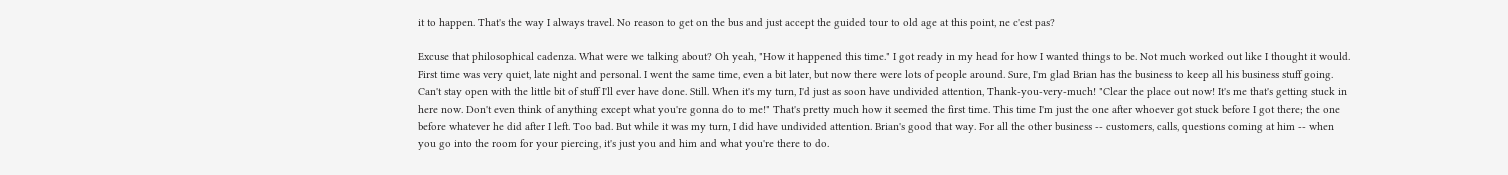it to happen. That's the way I always travel. No reason to get on the bus and just accept the guided tour to old age at this point, ne c'est pas?

Excuse that philosophical cadenza. What were we talking about? Oh yeah, "How it happened this time." I got ready in my head for how I wanted things to be. Not much worked out like I thought it would. First time was very quiet, late night and personal. I went the same time, even a bit later, but now there were lots of people around. Sure, I'm glad Brian has the business to keep all his business stuff going. Can't stay open with the little bit of stuff I'll ever have done. Still. When it's my turn, I'd just as soon have undivided attention, Thank-you-very-much! "Clear the place out now! It's me that's getting stuck in here now. Don't even think of anything except what you're gonna do to me!" That's pretty much how it seemed the first time. This time I'm just the one after whoever got stuck before I got there; the one before whatever he did after I left. Too bad. But while it was my turn, I did have undivided attention. Brian's good that way. For all the other business -- customers, calls, questions coming at him -- when you go into the room for your piercing, it's just you and him and what you're there to do.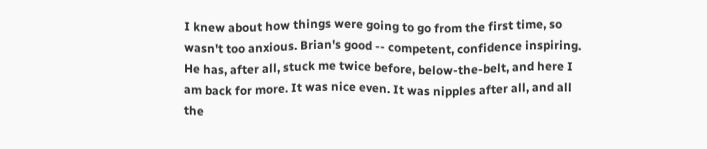I knew about how things were going to go from the first time, so wasn't too anxious. Brian's good -- competent, confidence inspiring. He has, after all, stuck me twice before, below-the-belt, and here I am back for more. It was nice even. It was nipples after all, and all the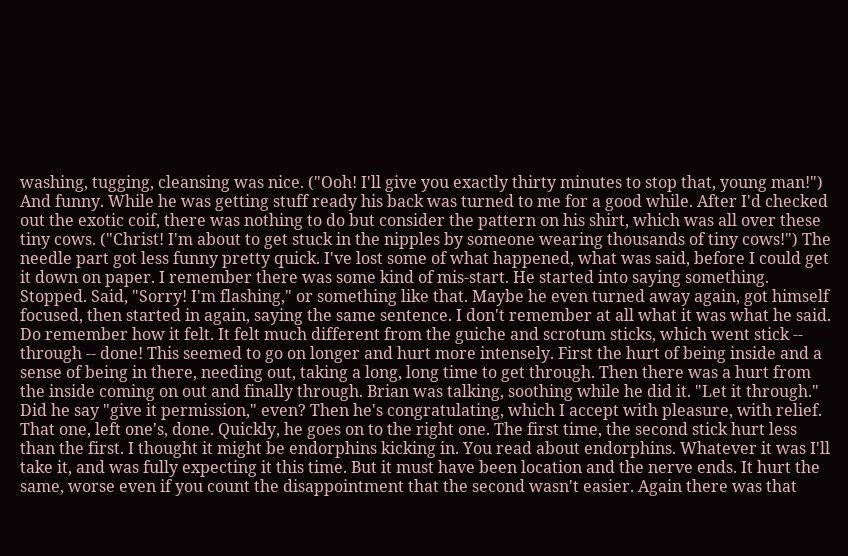washing, tugging, cleansing was nice. ("Ooh! I'll give you exactly thirty minutes to stop that, young man!") And funny. While he was getting stuff ready his back was turned to me for a good while. After I'd checked out the exotic coif, there was nothing to do but consider the pattern on his shirt, which was all over these tiny cows. ("Christ! I'm about to get stuck in the nipples by someone wearing thousands of tiny cows!") The needle part got less funny pretty quick. I've lost some of what happened, what was said, before I could get it down on paper. I remember there was some kind of mis-start. He started into saying something. Stopped. Said, "Sorry! I'm flashing," or something like that. Maybe he even turned away again, got himself focused, then started in again, saying the same sentence. I don't remember at all what it was what he said. Do remember how it felt. It felt much different from the guiche and scrotum sticks, which went stick -- through -- done! This seemed to go on longer and hurt more intensely. First the hurt of being inside and a sense of being in there, needing out, taking a long, long time to get through. Then there was a hurt from the inside coming on out and finally through. Brian was talking, soothing while he did it. "Let it through." Did he say "give it permission," even? Then he's congratulating, which I accept with pleasure, with relief. That one, left one's, done. Quickly, he goes on to the right one. The first time, the second stick hurt less than the first. I thought it might be endorphins kicking in. You read about endorphins. Whatever it was I'll take it, and was fully expecting it this time. But it must have been location and the nerve ends. It hurt the same, worse even if you count the disappointment that the second wasn't easier. Again there was that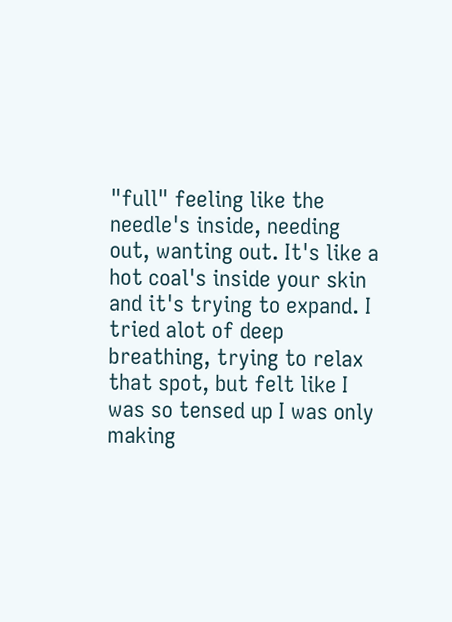"full" feeling like the needle's inside, needing out, wanting out. It's like a hot coal's inside your skin and it's trying to expand. I tried alot of deep breathing, trying to relax that spot, but felt like I was so tensed up I was only making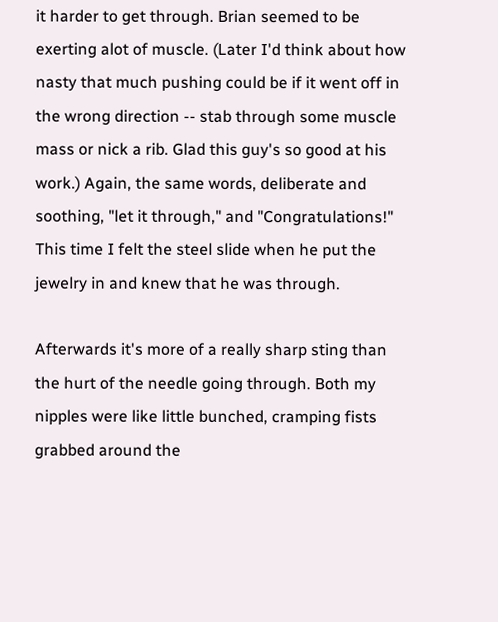it harder to get through. Brian seemed to be exerting alot of muscle. (Later I'd think about how nasty that much pushing could be if it went off in the wrong direction -- stab through some muscle mass or nick a rib. Glad this guy's so good at his work.) Again, the same words, deliberate and soothing, "let it through," and "Congratulations!" This time I felt the steel slide when he put the jewelry in and knew that he was through.

Afterwards it's more of a really sharp sting than the hurt of the needle going through. Both my nipples were like little bunched, cramping fists grabbed around the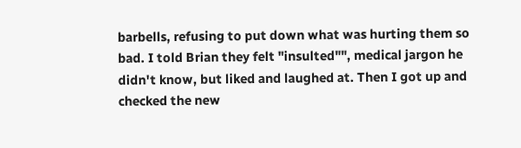barbells, refusing to put down what was hurting them so bad. I told Brian they felt "insulted"", medical jargon he didn't know, but liked and laughed at. Then I got up and checked the new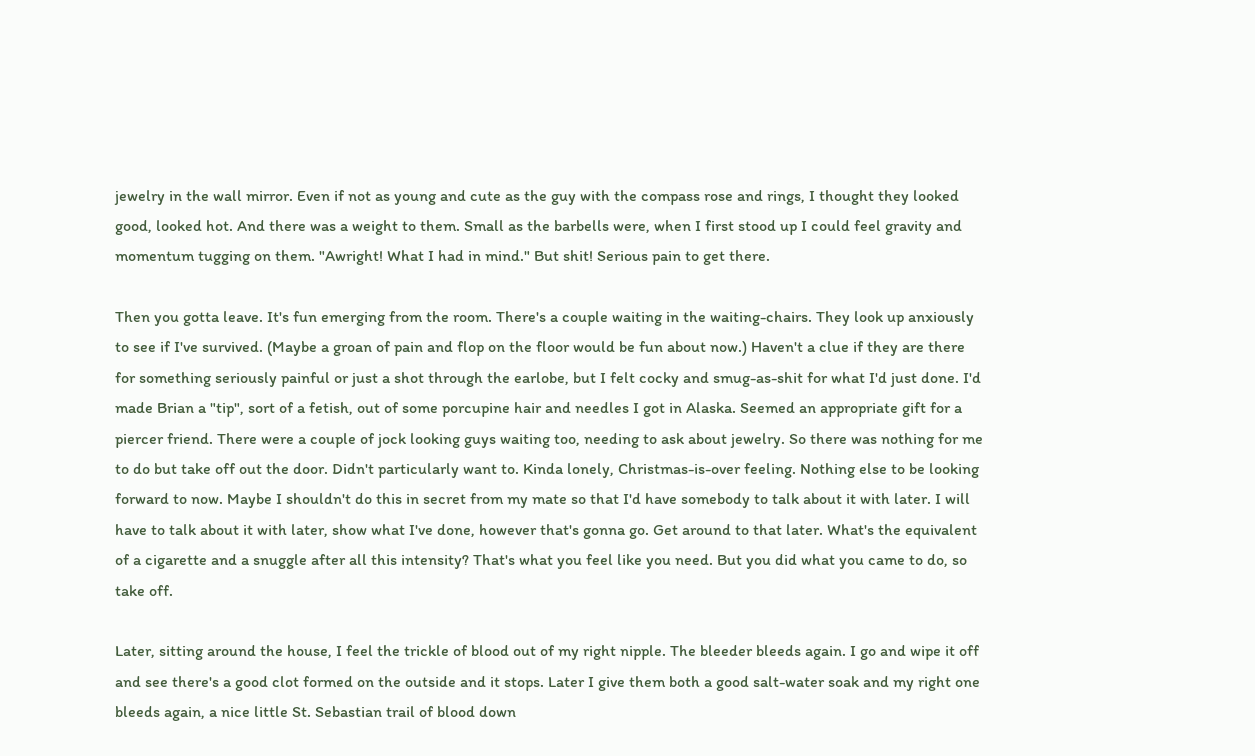jewelry in the wall mirror. Even if not as young and cute as the guy with the compass rose and rings, I thought they looked good, looked hot. And there was a weight to them. Small as the barbells were, when I first stood up I could feel gravity and momentum tugging on them. "Awright! What I had in mind." But shit! Serious pain to get there.

Then you gotta leave. It's fun emerging from the room. There's a couple waiting in the waiting-chairs. They look up anxiously to see if I've survived. (Maybe a groan of pain and flop on the floor would be fun about now.) Haven't a clue if they are there for something seriously painful or just a shot through the earlobe, but I felt cocky and smug-as-shit for what I'd just done. I'd made Brian a "tip", sort of a fetish, out of some porcupine hair and needles I got in Alaska. Seemed an appropriate gift for a piercer friend. There were a couple of jock looking guys waiting too, needing to ask about jewelry. So there was nothing for me to do but take off out the door. Didn't particularly want to. Kinda lonely, Christmas-is-over feeling. Nothing else to be looking forward to now. Maybe I shouldn't do this in secret from my mate so that I'd have somebody to talk about it with later. I will have to talk about it with later, show what I've done, however that's gonna go. Get around to that later. What's the equivalent of a cigarette and a snuggle after all this intensity? That's what you feel like you need. But you did what you came to do, so take off.

Later, sitting around the house, I feel the trickle of blood out of my right nipple. The bleeder bleeds again. I go and wipe it off and see there's a good clot formed on the outside and it stops. Later I give them both a good salt-water soak and my right one bleeds again, a nice little St. Sebastian trail of blood down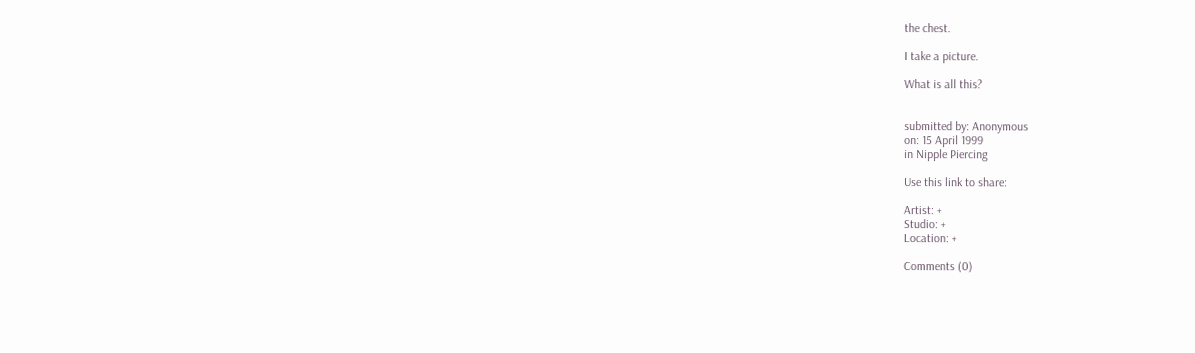the chest.

I take a picture.

What is all this?


submitted by: Anonymous
on: 15 April 1999
in Nipple Piercing

Use this link to share:

Artist: +
Studio: +
Location: +

Comments (0)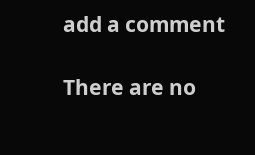add a comment

There are no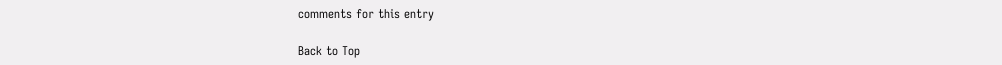comments for this entry

Back to Top